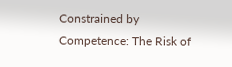Constrained by Competence: The Risk of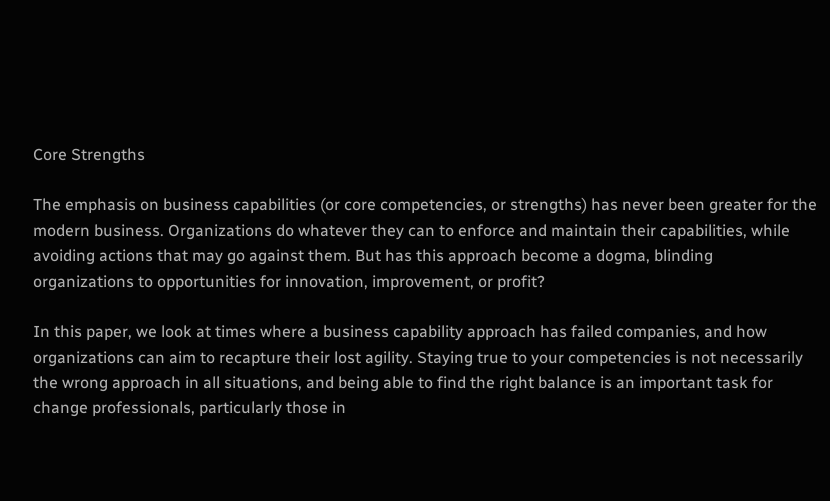Core Strengths

The emphasis on business capabilities (or core competencies, or strengths) has never been greater for the modern business. Organizations do whatever they can to enforce and maintain their capabilities, while avoiding actions that may go against them. But has this approach become a dogma, blinding organizations to opportunities for innovation, improvement, or profit?

In this paper, we look at times where a business capability approach has failed companies, and how organizations can aim to recapture their lost agility. Staying true to your competencies is not necessarily the wrong approach in all situations, and being able to find the right balance is an important task for change professionals, particularly those in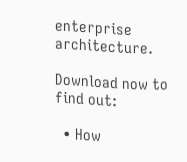enterprise architecture.

Download now to find out:

  • How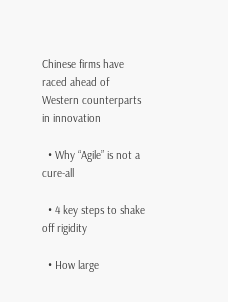Chinese firms have raced ahead of Western counterparts in innovation

  • Why “Agile” is not a cure-all

  • 4 key steps to shake off rigidity

  • How large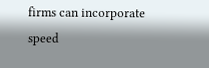firms can incorporate speed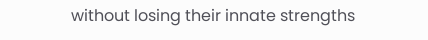without losing their innate strengths